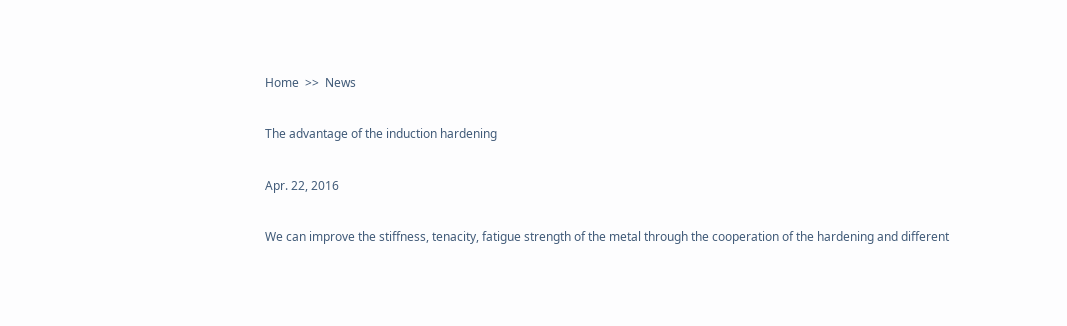Home  >>  News

The advantage of the induction hardening

Apr. 22, 2016

We can improve the stiffness, tenacity, fatigue strength of the metal through the cooperation of the hardening and different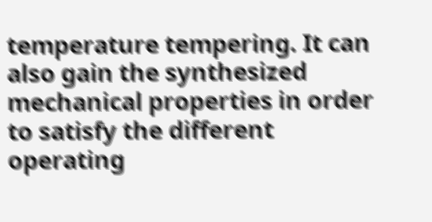temperature tempering. It can also gain the synthesized mechanical properties in order to satisfy the different operating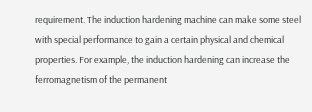requirement. The induction hardening machine can make some steel with special performance to gain a certain physical and chemical properties. For example, the induction hardening can increase the ferromagnetism of the permanent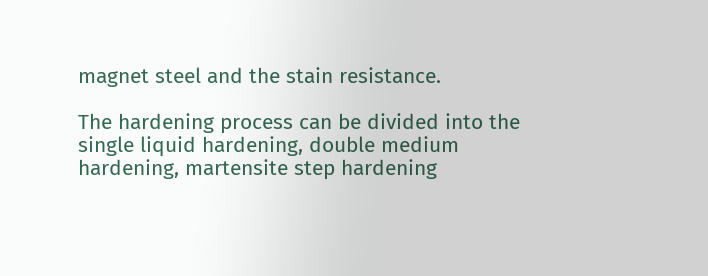magnet steel and the stain resistance.

The hardening process can be divided into the single liquid hardening, double medium hardening, martensite step hardening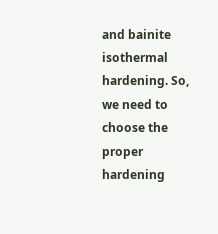and bainite isothermal hardening. So, we need to choose the proper hardening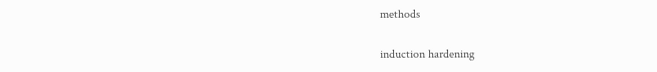methods

induction hardening